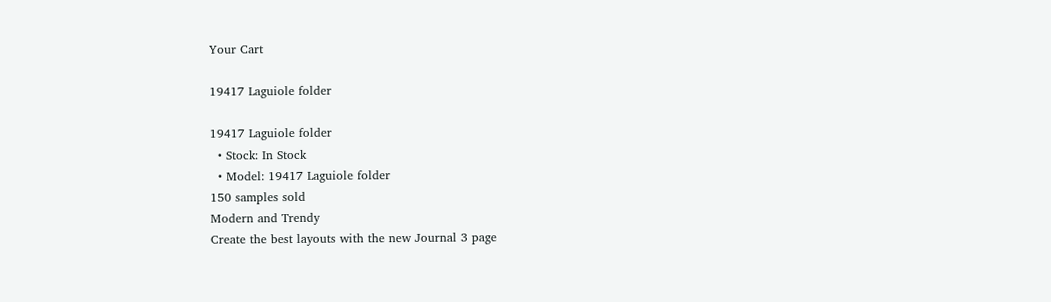Your Cart

19417 Laguiole folder

19417 Laguiole folder
  • Stock: In Stock
  • Model: 19417 Laguiole folder
150 samples sold
Modern and Trendy
Create the best layouts with the new Journal 3 page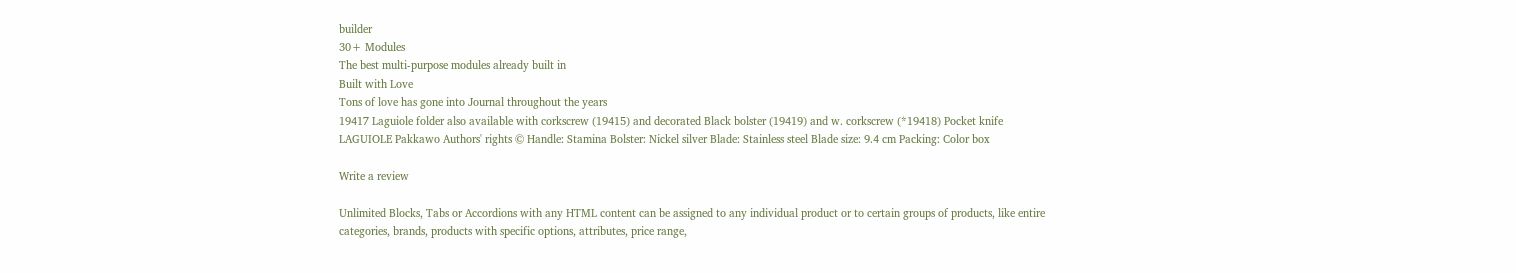builder
30+ Modules
The best multi-purpose modules already built in
Built with Love
Tons of love has gone into Journal throughout the years
19417 Laguiole folder also available with corkscrew (19415) and decorated Black bolster (19419) and w. corkscrew (*19418) Pocket knife LAGUIOLE Pakkawo Authors' rights © Handle: Stamina Bolster: Nickel silver Blade: Stainless steel Blade size: 9.4 cm Packing: Color box

Write a review

Unlimited Blocks, Tabs or Accordions with any HTML content can be assigned to any individual product or to certain groups of products, like entire categories, brands, products with specific options, attributes, price range,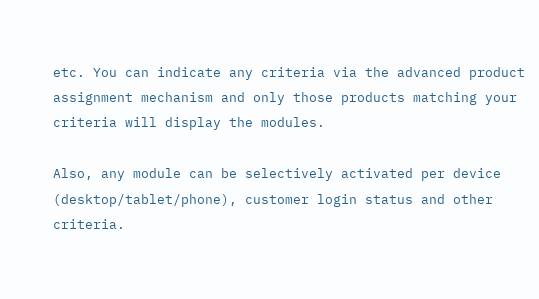etc. You can indicate any criteria via the advanced product assignment mechanism and only those products matching your criteria will display the modules.

Also, any module can be selectively activated per device (desktop/tablet/phone), customer login status and other criteria.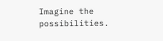Imagine the possibilities.